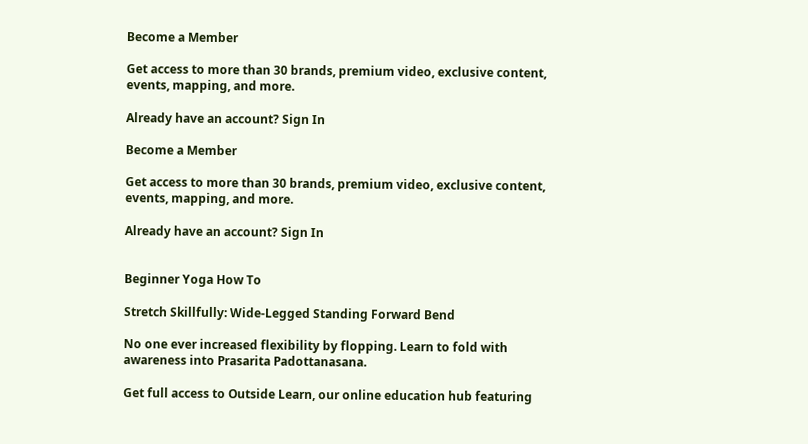Become a Member

Get access to more than 30 brands, premium video, exclusive content, events, mapping, and more.

Already have an account? Sign In

Become a Member

Get access to more than 30 brands, premium video, exclusive content, events, mapping, and more.

Already have an account? Sign In


Beginner Yoga How To

Stretch Skillfully: Wide-Legged Standing Forward Bend

No one ever increased flexibility by flopping. Learn to fold with awareness into Prasarita Padottanasana.

Get full access to Outside Learn, our online education hub featuring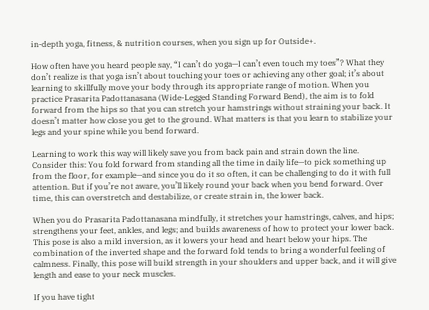in-depth yoga, fitness, & nutrition courses, when you sign up for Outside+.

How often have you heard people say, “I can’t do yoga—I can’t even touch my toes”? What they don’t realize is that yoga isn’t about touching your toes or achieving any other goal; it’s about learning to skillfully move your body through its appropriate range of motion. When you practice Prasarita Padottanasana (Wide-Legged Standing Forward Bend), the aim is to fold forward from the hips so that you can stretch your hamstrings without straining your back. It doesn’t matter how close you get to the ground. What matters is that you learn to stabilize your legs and your spine while you bend forward.

Learning to work this way will likely save you from back pain and strain down the line. Consider this: You fold forward from standing all the time in daily life—to pick something up from the floor, for example—and since you do it so often, it can be challenging to do it with full attention. But if you’re not aware, you’ll likely round your back when you bend forward. Over time, this can overstretch and destabilize, or create strain in, the lower back.

When you do Prasarita Padottanasana mindfully, it stretches your hamstrings, calves, and hips; strengthens your feet, ankles, and legs; and builds awareness of how to protect your lower back. This pose is also a mild inversion, as it lowers your head and heart below your hips. The combination of the inverted shape and the forward fold tends to bring a wonderful feeling of calmness. Finally, this pose will build strength in your shoulders and upper back, and it will give length and ease to your neck muscles.

If you have tight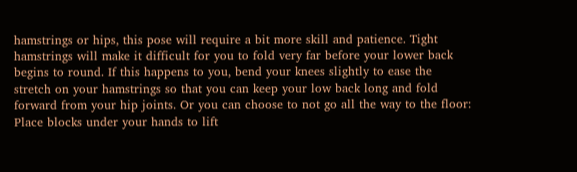hamstrings or hips, this pose will require a bit more skill and patience. Tight hamstrings will make it difficult for you to fold very far before your lower back begins to round. If this happens to you, bend your knees slightly to ease the stretch on your hamstrings so that you can keep your low back long and fold forward from your hip joints. Or you can choose to not go all the way to the floor: Place blocks under your hands to lift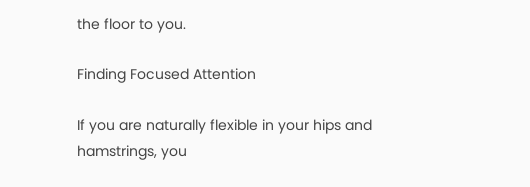the floor to you.

Finding Focused Attention

If you are naturally flexible in your hips and hamstrings, you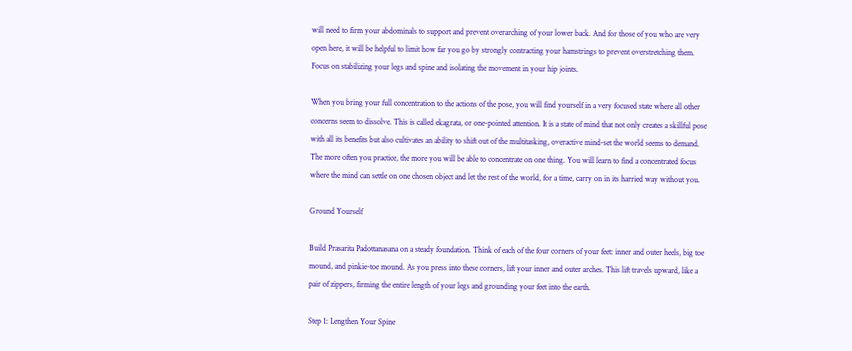will need to firm your abdominals to support and prevent overarching of your lower back. And for those of you who are very open here, it will be helpful to limit how far you go by strongly contracting your hamstrings to prevent overstretching them. Focus on stabilizing your legs and spine and isolating the movement in your hip joints.

When you bring your full concentration to the actions of the pose, you will find yourself in a very focused state where all other concerns seem to dissolve. This is called ekagrata, or one-pointed attention. It is a state of mind that not only creates a skillful pose with all its benefits but also cultivates an ability to shift out of the multitasking, overactive mind-set the world seems to demand. The more often you practice, the more you will be able to concentrate on one thing. You will learn to find a concentrated focus where the mind can settle on one chosen object and let the rest of the world, for a time, carry on in its harried way without you.

Ground Yourself

Build Prasarita Padottanasana on a steady foundation. Think of each of the four corners of your feet: inner and outer heels, big toe mound, and pinkie-toe mound. As you press into these corners, lift your inner and outer arches. This lift travels upward, like a pair of zippers, firming the entire length of your legs and grounding your feet into the earth.

Step 1: Lengthen Your Spine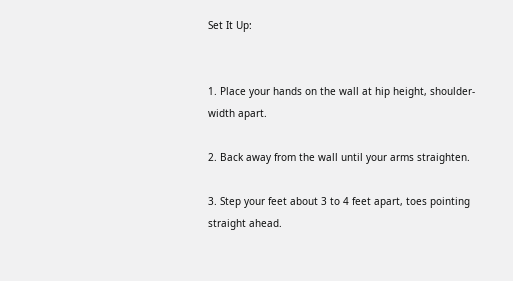Set It Up:


1. Place your hands on the wall at hip height, shoulder-width apart.

2. Back away from the wall until your arms straighten.

3. Step your feet about 3 to 4 feet apart, toes pointing straight ahead.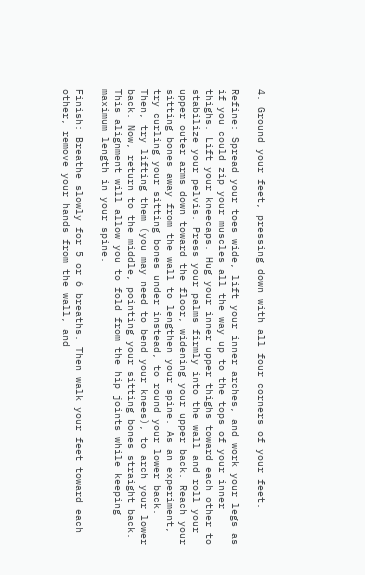4. Ground your feet, pressing down with all four corners of your feet.

Refine: Spread your toes wide, lift your inner arches, and work your legs as if you could zip your muscles all the way up to the tops of your inner thighs. Lift your kneecaps. Hug your inner upper thighs toward each other to stabilize your pelvis. Press your palms firmly into the wall and roll your upper outer arms down toward the floor, widening your upper back. Reach your sitting bones away from the wall to lengthen your spine. As an experiment, try curling your sitting bones under instead, to round your lower back. Then, try lifting them (you may need to bend your knees), to arch your lower back. Now, return to the middle, pointing your sitting bones straight back. This alignment will allow you to fold from the hip joints while keeping maximum length in your spine.

Finish: Breathe slowly for 5 or 6 breaths. Then walk your feet toward each other, remove your hands from the wall, and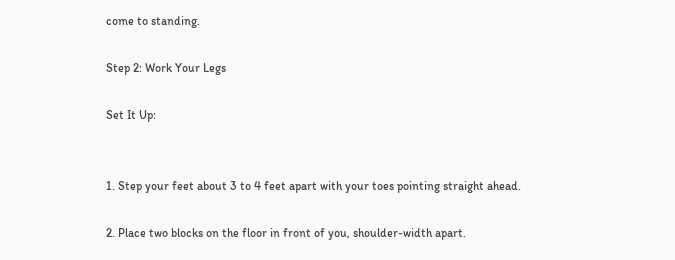come to standing.

Step 2: Work Your Legs

Set It Up:


1. Step your feet about 3 to 4 feet apart with your toes pointing straight ahead.

2. Place two blocks on the floor in front of you, shoulder-width apart.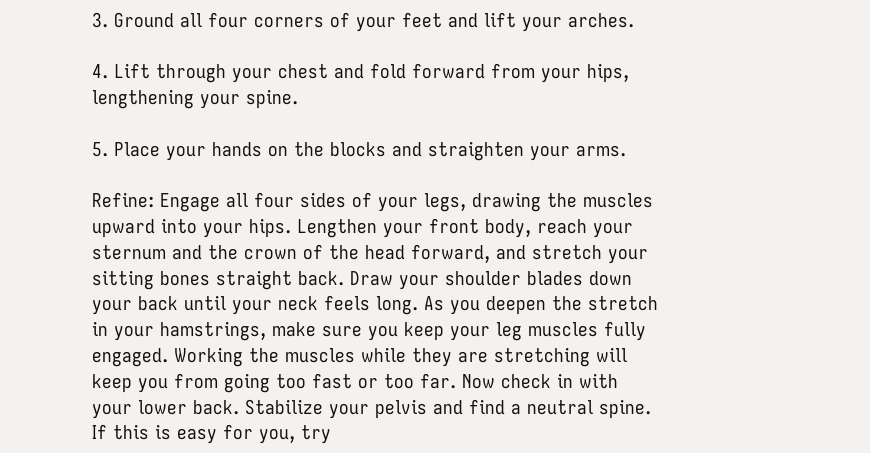3. Ground all four corners of your feet and lift your arches.

4. Lift through your chest and fold forward from your hips, lengthening your spine.

5. Place your hands on the blocks and straighten your arms.

Refine: Engage all four sides of your legs, drawing the muscles upward into your hips. Lengthen your front body, reach your sternum and the crown of the head forward, and stretch your sitting bones straight back. Draw your shoulder blades down your back until your neck feels long. As you deepen the stretch in your hamstrings, make sure you keep your leg muscles fully engaged. Working the muscles while they are stretching will keep you from going too fast or too far. Now check in with your lower back. Stabilize your pelvis and find a neutral spine. If this is easy for you, try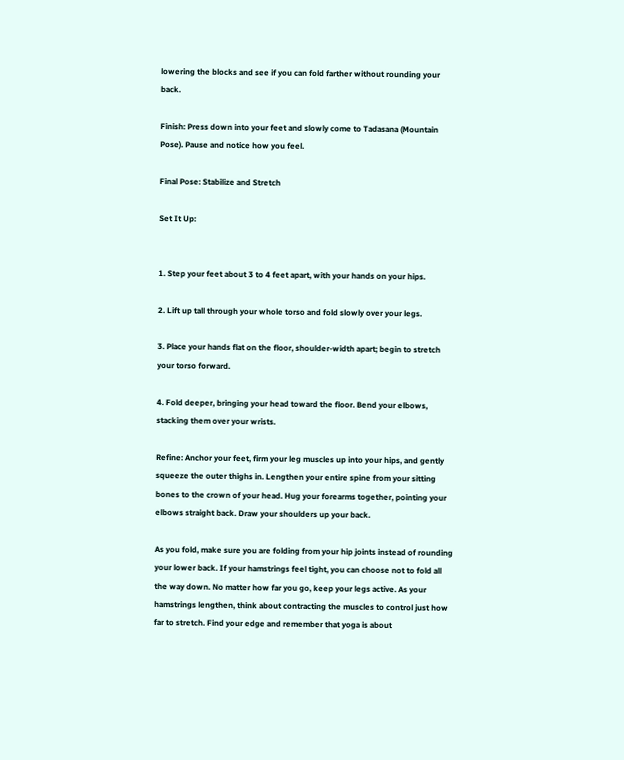lowering the blocks and see if you can fold farther without rounding your back.

Finish: Press down into your feet and slowly come to Tadasana (Mountain Pose). Pause and notice how you feel.

Final Pose: Stabilize and Stretch

Set It Up:


1. Step your feet about 3 to 4 feet apart, with your hands on your hips.

2. Lift up tall through your whole torso and fold slowly over your legs.

3. Place your hands flat on the floor, shoulder-width apart; begin to stretch your torso forward.

4. Fold deeper, bringing your head toward the floor. Bend your elbows, stacking them over your wrists.

Refine: Anchor your feet, firm your leg muscles up into your hips, and gently squeeze the outer thighs in. Lengthen your entire spine from your sitting bones to the crown of your head. Hug your forearms together, pointing your elbows straight back. Draw your shoulders up your back.

As you fold, make sure you are folding from your hip joints instead of rounding your lower back. If your hamstrings feel tight, you can choose not to fold all the way down. No matter how far you go, keep your legs active. As your hamstrings lengthen, think about contracting the muscles to control just how far to stretch. Find your edge and remember that yoga is about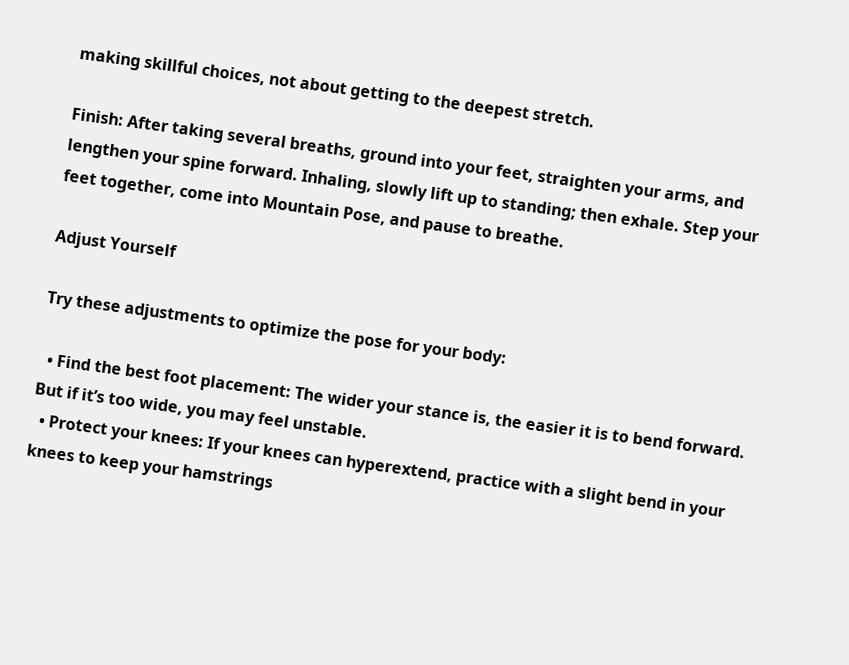making skillful choices, not about getting to the deepest stretch.

Finish: After taking several breaths, ground into your feet, straighten your arms, and lengthen your spine forward. Inhaling, slowly lift up to standing; then exhale. Step your feet together, come into Mountain Pose, and pause to breathe.

Adjust Yourself

Try these adjustments to optimize the pose for your body:

  • Find the best foot placement: The wider your stance is, the easier it is to bend forward. But if it’s too wide, you may feel unstable.
  • Protect your knees: If your knees can hyperextend, practice with a slight bend in your knees to keep your hamstrings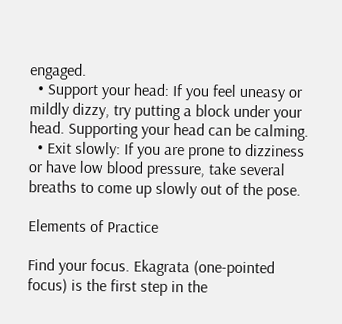engaged.
  • Support your head: If you feel uneasy or mildly dizzy, try putting a block under your head. Supporting your head can be calming.
  • Exit slowly: If you are prone to dizziness or have low blood pressure, take several breaths to come up slowly out of the pose.

Elements of Practice

Find your focus. Ekagrata (one-pointed focus) is the first step in the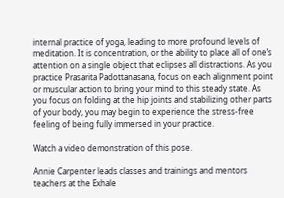internal practice of yoga, leading to more profound levels of meditation. It is concentration, or the ability to place all of one’s attention on a single object that eclipses all distractions. As you practice Prasarita Padottanasana, focus on each alignment point or muscular action to bring your mind to this steady state. As you focus on folding at the hip joints and stabilizing other parts of your body, you may begin to experience the stress-free feeling of being fully immersed in your practice.

Watch a video demonstration of this pose.

Annie Carpenter leads classes and trainings and mentors teachers at the Exhale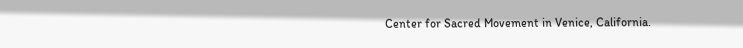Center for Sacred Movement in Venice, California.